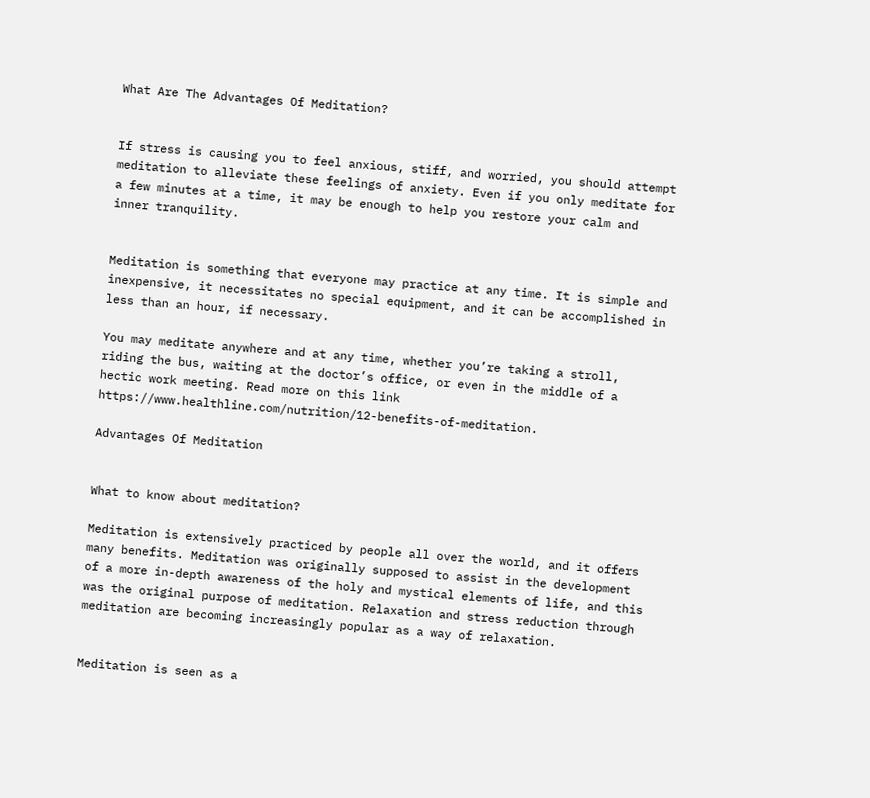What Are The Advantages Of Meditation?


If stress is causing you to feel anxious, stiff, and worried, you should attempt meditation to alleviate these feelings of anxiety. Even if you only meditate for a few minutes at a time, it may be enough to help you restore your calm and inner tranquility.


Meditation is something that everyone may practice at any time. It is simple and inexpensive, it necessitates no special equipment, and it can be accomplished in less than an hour, if necessary.

You may meditate anywhere and at any time, whether you’re taking a stroll, riding the bus, waiting at the doctor’s office, or even in the middle of a hectic work meeting. Read more on this link https://www.healthline.com/nutrition/12-benefits-of-meditation.

Advantages Of Meditation


What to know about meditation?

Meditation is extensively practiced by people all over the world, and it offers many benefits. Meditation was originally supposed to assist in the development of a more in-depth awareness of the holy and mystical elements of life, and this was the original purpose of meditation. Relaxation and stress reduction through meditation are becoming increasingly popular as a way of relaxation.


Meditation is seen as a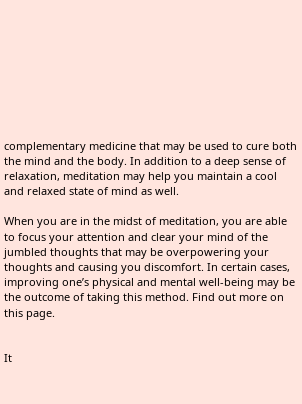complementary medicine that may be used to cure both the mind and the body. In addition to a deep sense of relaxation, meditation may help you maintain a cool and relaxed state of mind as well.

When you are in the midst of meditation, you are able to focus your attention and clear your mind of the jumbled thoughts that may be overpowering your thoughts and causing you discomfort. In certain cases, improving one’s physical and mental well-being may be the outcome of taking this method. Find out more on this page.


It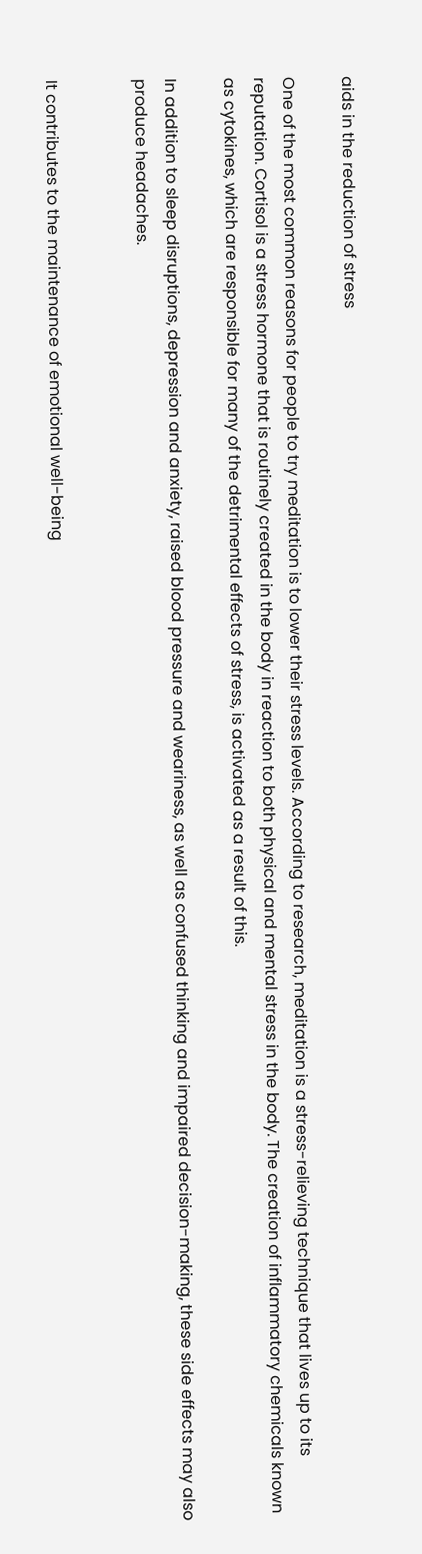aids in the reduction of stress

One of the most common reasons for people to try meditation is to lower their stress levels. According to research, meditation is a stress-relieving technique that lives up to its reputation. Cortisol is a stress hormone that is routinely created in the body in reaction to both physical and mental stress in the body. The creation of inflammatory chemicals known as cytokines, which are responsible for many of the detrimental effects of stress, is activated as a result of this.

In addition to sleep disruptions, depression and anxiety, raised blood pressure and weariness, as well as confused thinking and impaired decision-making, these side effects may also produce headaches.


It contributes to the maintenance of emotional well-being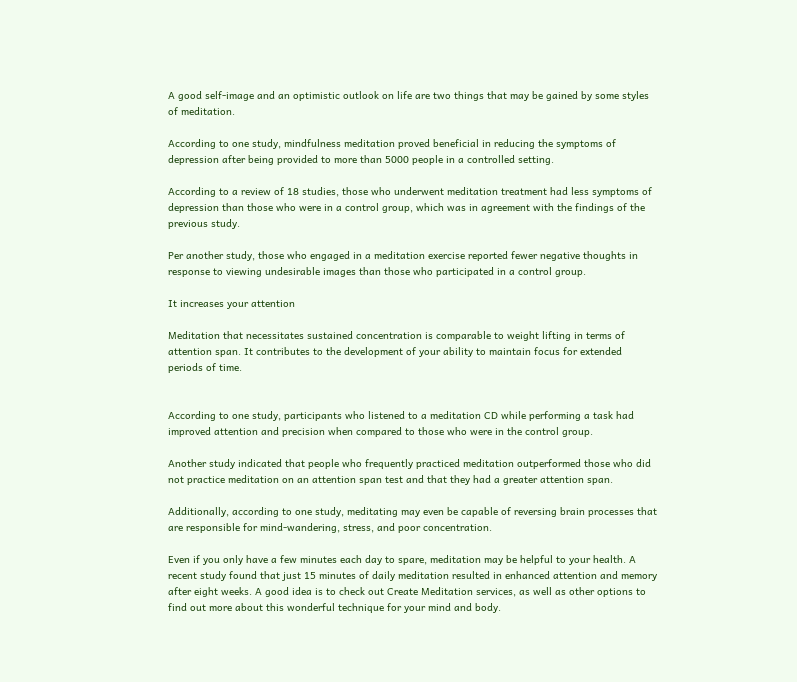A good self-image and an optimistic outlook on life are two things that may be gained by some styles of meditation.

According to one study, mindfulness meditation proved beneficial in reducing the symptoms of depression after being provided to more than 5000 people in a controlled setting.

According to a review of 18 studies, those who underwent meditation treatment had less symptoms of depression than those who were in a control group, which was in agreement with the findings of the previous study.

Per another study, those who engaged in a meditation exercise reported fewer negative thoughts in response to viewing undesirable images than those who participated in a control group.

It increases your attention

Meditation that necessitates sustained concentration is comparable to weight lifting in terms of attention span. It contributes to the development of your ability to maintain focus for extended periods of time.


According to one study, participants who listened to a meditation CD while performing a task had improved attention and precision when compared to those who were in the control group.

Another study indicated that people who frequently practiced meditation outperformed those who did not practice meditation on an attention span test and that they had a greater attention span.

Additionally, according to one study, meditating may even be capable of reversing brain processes that are responsible for mind-wandering, stress, and poor concentration.

Even if you only have a few minutes each day to spare, meditation may be helpful to your health. A recent study found that just 15 minutes of daily meditation resulted in enhanced attention and memory after eight weeks. A good idea is to check out Create Meditation services, as well as other options to find out more about this wonderful technique for your mind and body.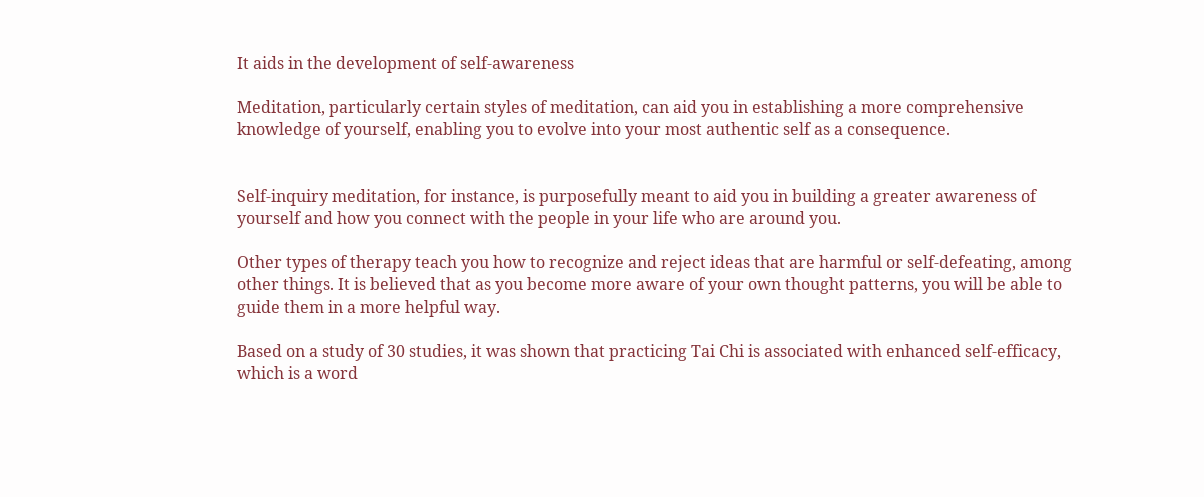It aids in the development of self-awareness

Meditation, particularly certain styles of meditation, can aid you in establishing a more comprehensive knowledge of yourself, enabling you to evolve into your most authentic self as a consequence.


Self-inquiry meditation, for instance, is purposefully meant to aid you in building a greater awareness of yourself and how you connect with the people in your life who are around you.

Other types of therapy teach you how to recognize and reject ideas that are harmful or self-defeating, among other things. It is believed that as you become more aware of your own thought patterns, you will be able to guide them in a more helpful way.

Based on a study of 30 studies, it was shown that practicing Tai Chi is associated with enhanced self-efficacy, which is a word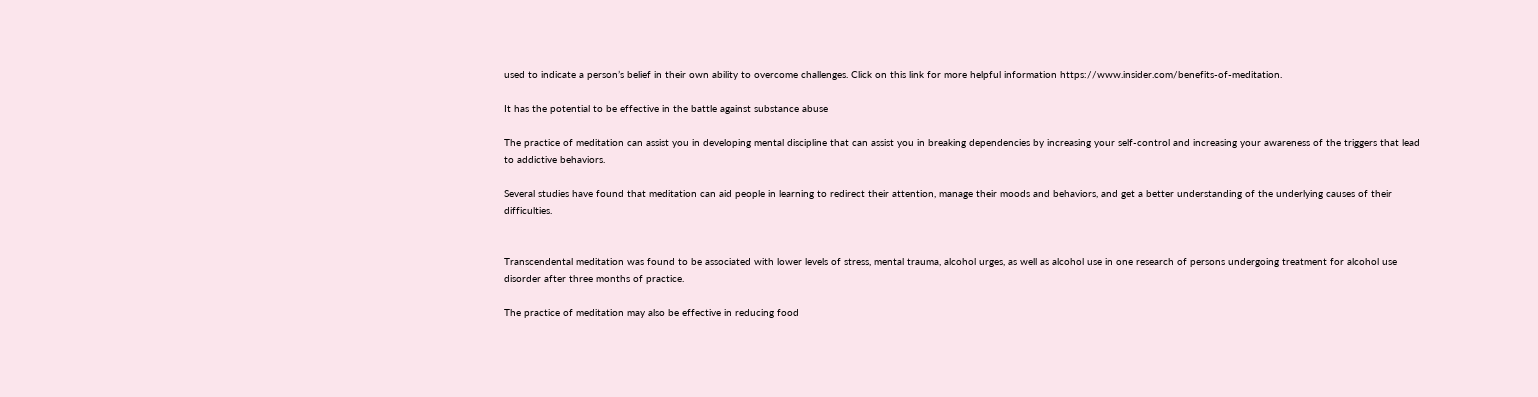used to indicate a person’s belief in their own ability to overcome challenges. Click on this link for more helpful information https://www.insider.com/benefits-of-meditation.

It has the potential to be effective in the battle against substance abuse

The practice of meditation can assist you in developing mental discipline that can assist you in breaking dependencies by increasing your self-control and increasing your awareness of the triggers that lead to addictive behaviors.

Several studies have found that meditation can aid people in learning to redirect their attention, manage their moods and behaviors, and get a better understanding of the underlying causes of their difficulties.


Transcendental meditation was found to be associated with lower levels of stress, mental trauma, alcohol urges, as well as alcohol use in one research of persons undergoing treatment for alcohol use disorder after three months of practice.

The practice of meditation may also be effective in reducing food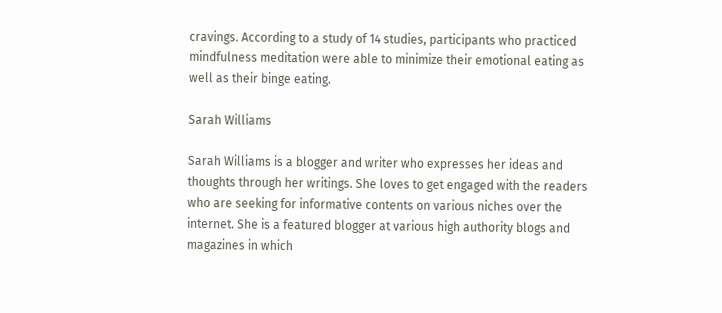cravings. According to a study of 14 studies, participants who practiced mindfulness meditation were able to minimize their emotional eating as well as their binge eating.

Sarah Williams

Sarah Williams is a blogger and writer who expresses her ideas and thoughts through her writings. She loves to get engaged with the readers who are seeking for informative contents on various niches over the internet. She is a featured blogger at various high authority blogs and magazines in which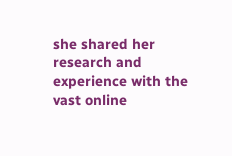she shared her research and experience with the vast online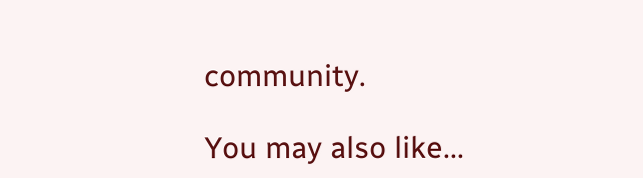community.

You may also like...